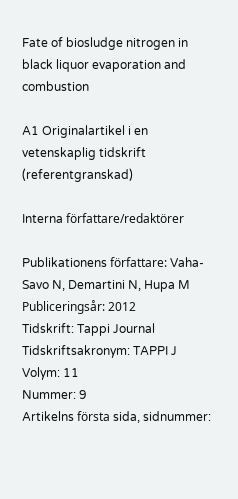Fate of biosludge nitrogen in black liquor evaporation and combustion

A1 Originalartikel i en vetenskaplig tidskrift (referentgranskad)

Interna författare/redaktörer

Publikationens författare: Vaha-Savo N, Demartini N, Hupa M
Publiceringsår: 2012
Tidskrift: Tappi Journal
Tidskriftsakronym: TAPPI J
Volym: 11
Nummer: 9
Artikelns första sida, sidnummer: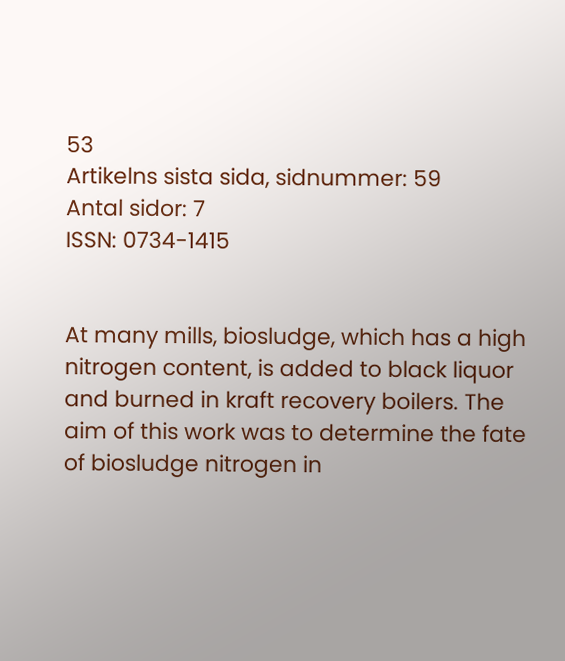53
Artikelns sista sida, sidnummer: 59
Antal sidor: 7
ISSN: 0734-1415


At many mills, biosludge, which has a high nitrogen content, is added to black liquor and burned in kraft recovery boilers. The aim of this work was to determine the fate of biosludge nitrogen in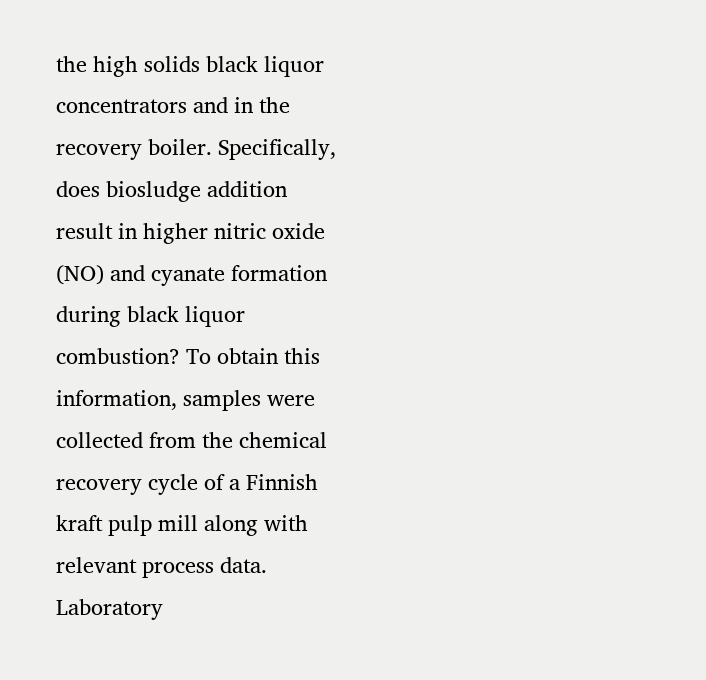the high solids black liquor concentrators and in the recovery boiler. Specifically, does biosludge addition result in higher nitric oxide (NO) and cyanate formation during black liquor combustion? To obtain this information, samples were collected from the chemical recovery cycle of a Finnish kraft pulp mill along with relevant process data. Laboratory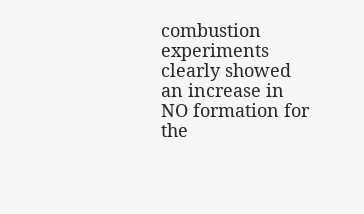combustion experiments clearly showed an increase in NO formation for the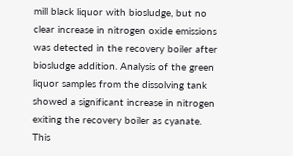mill black liquor with biosludge, but no clear increase in nitrogen oxide emissions was detected in the recovery boiler after biosludge addition. Analysis of the green liquor samples from the dissolving tank showed a significant increase in nitrogen exiting the recovery boiler as cyanate. This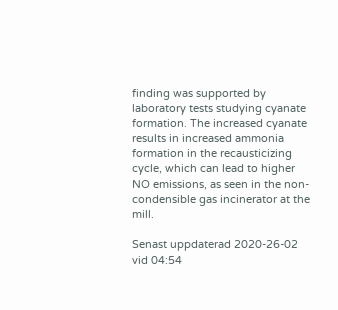finding was supported by laboratory tests studying cyanate formation. The increased cyanate results in increased ammonia formation in the recausticizing cycle, which can lead to higher NO emissions, as seen in the non-condensible gas incinerator at the mill.

Senast uppdaterad 2020-26-02 vid 04:54